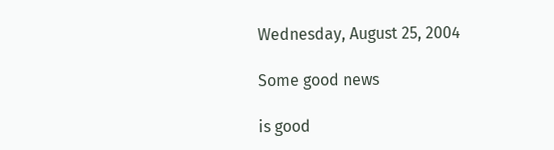Wednesday, August 25, 2004

Some good news

is good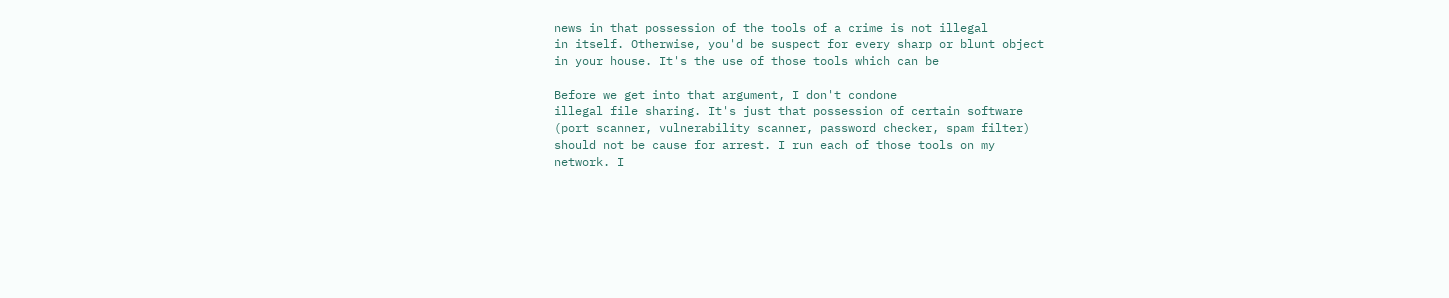news in that possession of the tools of a crime is not illegal
in itself. Otherwise, you'd be suspect for every sharp or blunt object
in your house. It's the use of those tools which can be

Before we get into that argument, I don't condone
illegal file sharing. It's just that possession of certain software
(port scanner, vulnerability scanner, password checker, spam filter)
should not be cause for arrest. I run each of those tools on my
network. I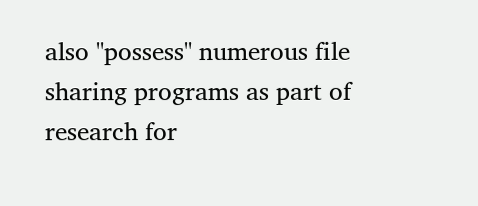also "possess" numerous file sharing programs as part of
research for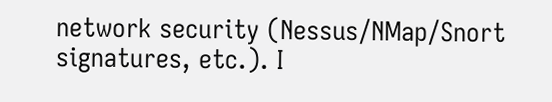network security (Nessus/NMap/Snort signatures, etc.). I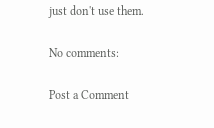just don't use them.

No comments:

Post a Comment